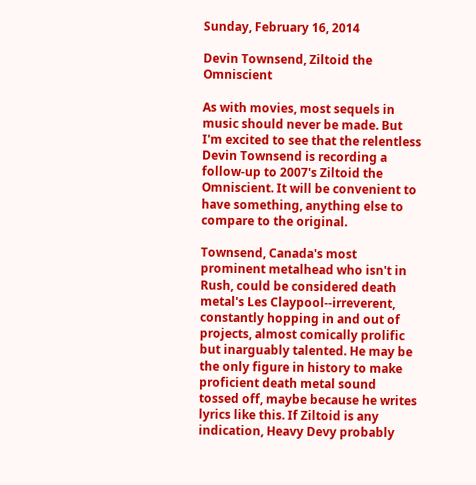Sunday, February 16, 2014

Devin Townsend, Ziltoid the Omniscient

As with movies, most sequels in music should never be made. But I'm excited to see that the relentless Devin Townsend is recording a follow-up to 2007's Ziltoid the Omniscient. It will be convenient to have something, anything else to compare to the original.

Townsend, Canada's most prominent metalhead who isn't in Rush, could be considered death metal's Les Claypool--irreverent, constantly hopping in and out of projects, almost comically prolific but inarguably talented. He may be the only figure in history to make proficient death metal sound tossed off, maybe because he writes lyrics like this. If Ziltoid is any indication, Heavy Devy probably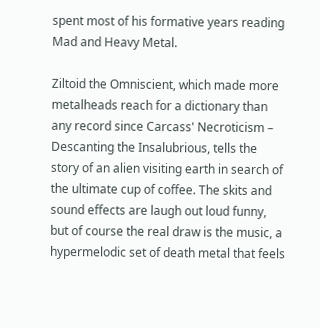spent most of his formative years reading Mad and Heavy Metal.

Ziltoid the Omniscient, which made more metalheads reach for a dictionary than any record since Carcass' Necroticism – Descanting the Insalubrious, tells the story of an alien visiting earth in search of the ultimate cup of coffee. The skits and sound effects are laugh out loud funny, but of course the real draw is the music, a hypermelodic set of death metal that feels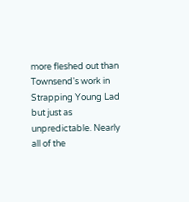more fleshed out than Townsend's work in Strapping Young Lad but just as unpredictable. Nearly all of the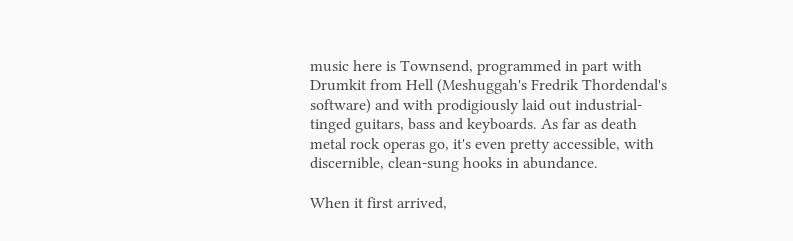music here is Townsend, programmed in part with Drumkit from Hell (Meshuggah's Fredrik Thordendal's software) and with prodigiously laid out industrial-tinged guitars, bass and keyboards. As far as death metal rock operas go, it's even pretty accessible, with discernible, clean-sung hooks in abundance.

When it first arrived,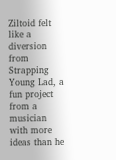Ziltoid felt like a diversion from Strapping Young Lad, a fun project from a musician with more ideas than he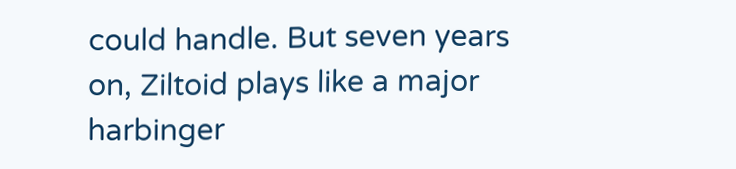could handle. But seven years on, Ziltoid plays like a major harbinger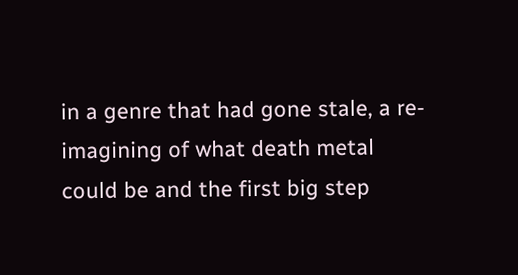in a genre that had gone stale, a re-imagining of what death metal could be and the first big step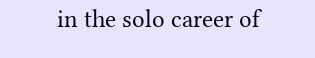in the solo career of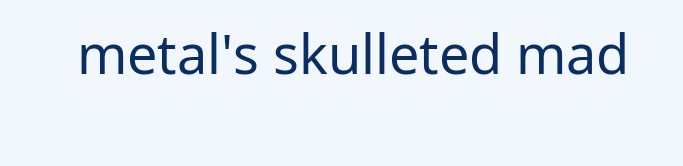metal's skulleted mad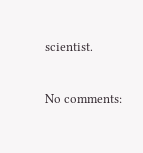scientist.

No comments: